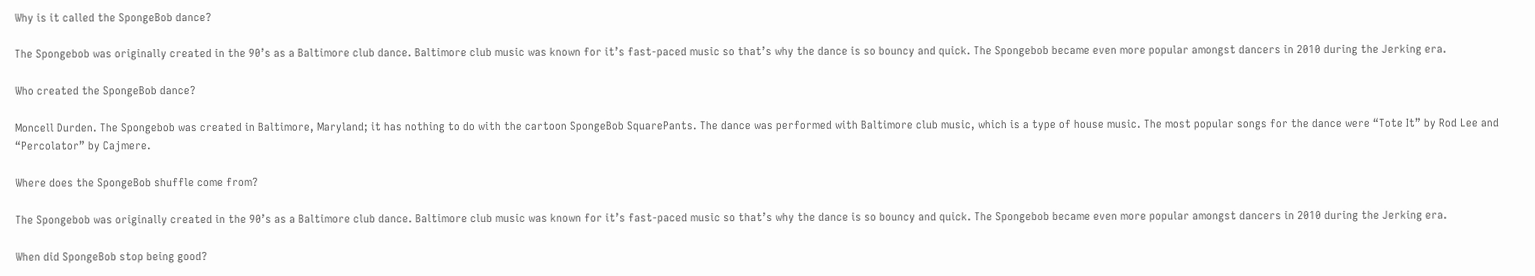Why is it called the SpongeBob dance?

The Spongebob was originally created in the 90’s as a Baltimore club dance. Baltimore club music was known for it’s fast-paced music so that’s why the dance is so bouncy and quick. The Spongebob became even more popular amongst dancers in 2010 during the Jerking era.

Who created the SpongeBob dance?

Moncell Durden. The Spongebob was created in Baltimore, Maryland; it has nothing to do with the cartoon SpongeBob SquarePants. The dance was performed with Baltimore club music, which is a type of house music. The most popular songs for the dance were “Tote It” by Rod Lee and “Percolator” by Cajmere.

Where does the SpongeBob shuffle come from?

The Spongebob was originally created in the 90’s as a Baltimore club dance. Baltimore club music was known for it’s fast-paced music so that’s why the dance is so bouncy and quick. The Spongebob became even more popular amongst dancers in 2010 during the Jerking era.

When did SpongeBob stop being good?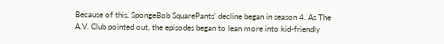Because of this, SpongeBob SquarePants’ decline began in season 4. As The A.V. Club pointed out, the episodes began to lean more into kid-friendly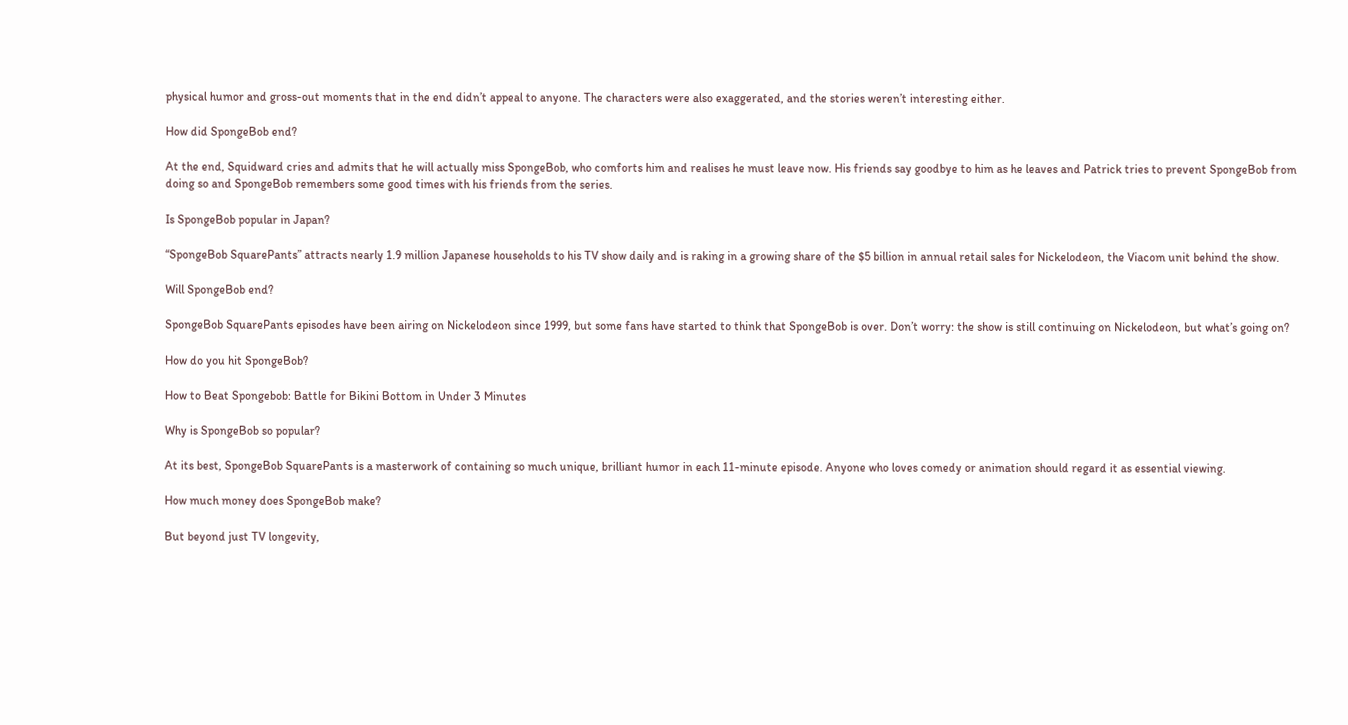physical humor and gross-out moments that in the end didn’t appeal to anyone. The characters were also exaggerated, and the stories weren’t interesting either.

How did SpongeBob end?

At the end, Squidward cries and admits that he will actually miss SpongeBob, who comforts him and realises he must leave now. His friends say goodbye to him as he leaves and Patrick tries to prevent SpongeBob from doing so and SpongeBob remembers some good times with his friends from the series.

Is SpongeBob popular in Japan?

“SpongeBob SquarePants” attracts nearly 1.9 million Japanese households to his TV show daily and is raking in a growing share of the $5 billion in annual retail sales for Nickelodeon, the Viacom unit behind the show.

Will SpongeBob end?

SpongeBob SquarePants episodes have been airing on Nickelodeon since 1999, but some fans have started to think that SpongeBob is over. Don’t worry: the show is still continuing on Nickelodeon, but what’s going on?

How do you hit SpongeBob?

How to Beat Spongebob: Battle for Bikini Bottom in Under 3 Minutes

Why is SpongeBob so popular?

At its best, SpongeBob SquarePants is a masterwork of containing so much unique, brilliant humor in each 11-minute episode. Anyone who loves comedy or animation should regard it as essential viewing.

How much money does SpongeBob make?

But beyond just TV longevity,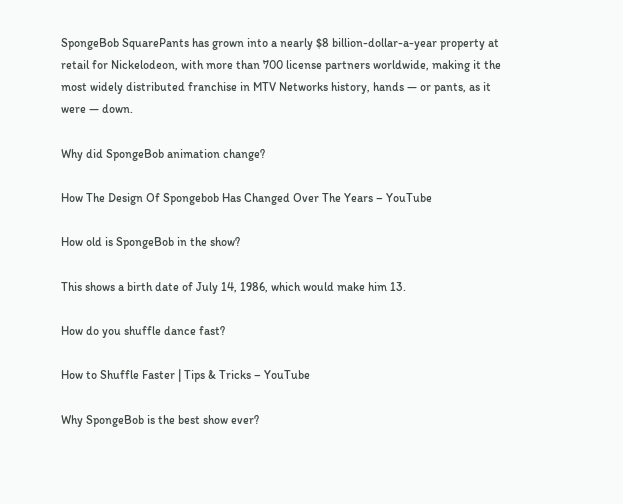SpongeBob SquarePants has grown into a nearly $8 billion-dollar-a-year property at retail for Nickelodeon, with more than 700 license partners worldwide, making it the most widely distributed franchise in MTV Networks history, hands — or pants, as it were — down.

Why did SpongeBob animation change?

How The Design Of Spongebob Has Changed Over The Years – YouTube

How old is SpongeBob in the show?

This shows a birth date of July 14, 1986, which would make him 13.

How do you shuffle dance fast?

How to Shuffle Faster | Tips & Tricks – YouTube

Why SpongeBob is the best show ever?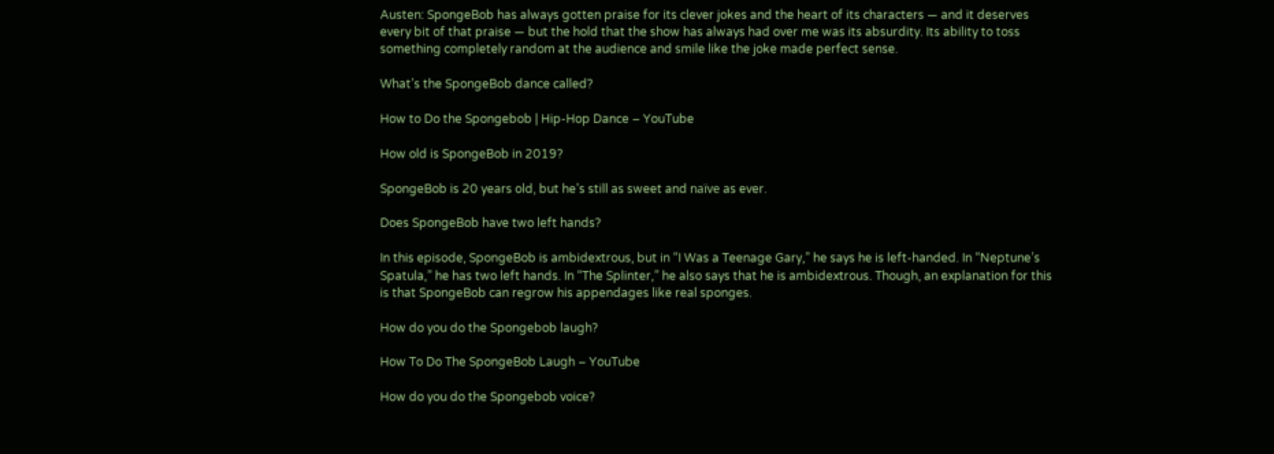Austen: SpongeBob has always gotten praise for its clever jokes and the heart of its characters — and it deserves every bit of that praise — but the hold that the show has always had over me was its absurdity. Its ability to toss something completely random at the audience and smile like the joke made perfect sense.

What’s the SpongeBob dance called?

How to Do the Spongebob | Hip-Hop Dance – YouTube

How old is SpongeBob in 2019?

SpongeBob is 20 years old, but he’s still as sweet and naïve as ever.

Does SpongeBob have two left hands?

In this episode, SpongeBob is ambidextrous, but in “I Was a Teenage Gary,” he says he is left-handed. In “Neptune’s Spatula,” he has two left hands. In “The Splinter,” he also says that he is ambidextrous. Though, an explanation for this is that SpongeBob can regrow his appendages like real sponges.

How do you do the Spongebob laugh?

How To Do The SpongeBob Laugh – YouTube

How do you do the Spongebob voice?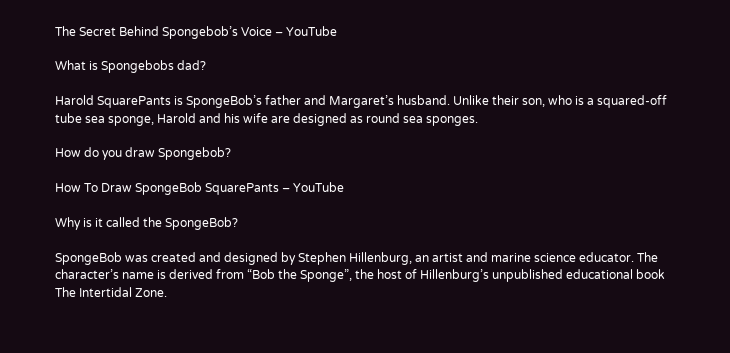The Secret Behind Spongebob’s Voice – YouTube

What is Spongebobs dad?

Harold SquarePants is SpongeBob’s father and Margaret’s husband. Unlike their son, who is a squared-off tube sea sponge, Harold and his wife are designed as round sea sponges.

How do you draw Spongebob?

How To Draw SpongeBob SquarePants – YouTube

Why is it called the SpongeBob?

SpongeBob was created and designed by Stephen Hillenburg, an artist and marine science educator. The character’s name is derived from “Bob the Sponge”, the host of Hillenburg’s unpublished educational book The Intertidal Zone.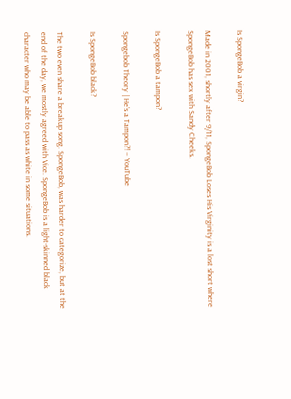Is SpongeBob a virgin?

Made in 2001, shortly after 9/11, SpongeBob Loses His Virginity is a lost short where SpongeBob has sex with Sandy Cheeks.

Is SpongeBob a tampon?

Spongebob Theory | He’s a Tampon?! – YouTube

Is SpongeBob black?

The two even share a breakup song. SpongeBob, was harder to categorize, but at the end of the day, we mostly agreed with Vice. SpongeBob is a light-skinned black character who may be able to pass as white in some situations.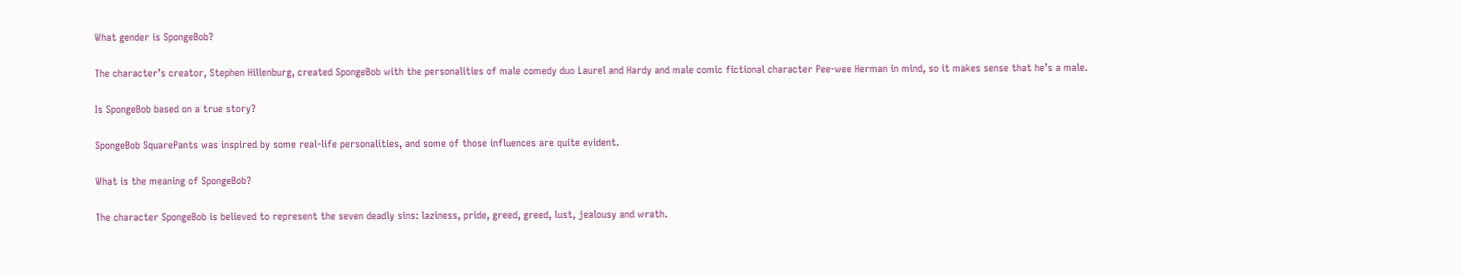What gender is SpongeBob?

The character’s creator, Stephen Hillenburg, created SpongeBob with the personalities of male comedy duo Laurel and Hardy and male comic fictional character Pee-wee Herman in mind, so it makes sense that he’s a male.

Is SpongeBob based on a true story?

SpongeBob SquarePants was inspired by some real-life personalities, and some of those influences are quite evident.

What is the meaning of SpongeBob?

The character SpongeBob is believed to represent the seven deadly sins: laziness, pride, greed, greed, lust, jealousy and wrath.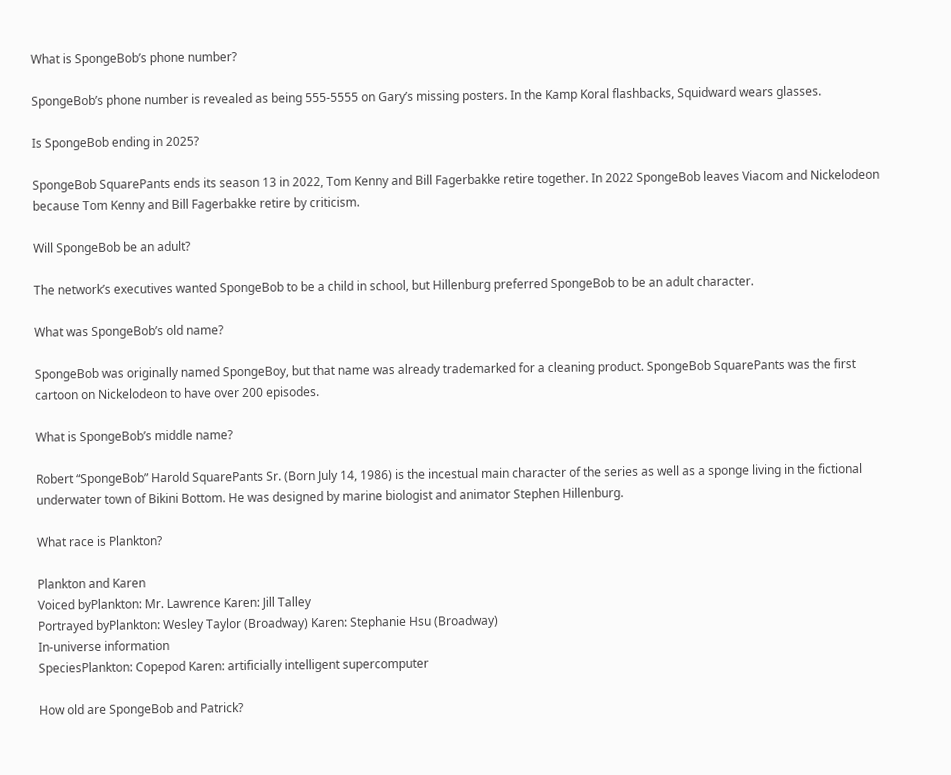What is SpongeBob’s phone number?

SpongeBob’s phone number is revealed as being 555-5555 on Gary’s missing posters. In the Kamp Koral flashbacks, Squidward wears glasses.

Is SpongeBob ending in 2025?

SpongeBob SquarePants ends its season 13 in 2022, Tom Kenny and Bill Fagerbakke retire together. In 2022 SpongeBob leaves Viacom and Nickelodeon because Tom Kenny and Bill Fagerbakke retire by criticism.

Will SpongeBob be an adult?

The network’s executives wanted SpongeBob to be a child in school, but Hillenburg preferred SpongeBob to be an adult character.

What was SpongeBob’s old name?

SpongeBob was originally named SpongeBoy, but that name was already trademarked for a cleaning product. SpongeBob SquarePants was the first cartoon on Nickelodeon to have over 200 episodes.

What is SpongeBob’s middle name?

Robert “SpongeBob” Harold SquarePants Sr. (Born July 14, 1986) is the incestual main character of the series as well as a sponge living in the fictional underwater town of Bikini Bottom. He was designed by marine biologist and animator Stephen Hillenburg.

What race is Plankton?

Plankton and Karen
Voiced byPlankton: Mr. Lawrence Karen: Jill Talley
Portrayed byPlankton: Wesley Taylor (Broadway) Karen: Stephanie Hsu (Broadway)
In-universe information
SpeciesPlankton: Copepod Karen: artificially intelligent supercomputer

How old are SpongeBob and Patrick?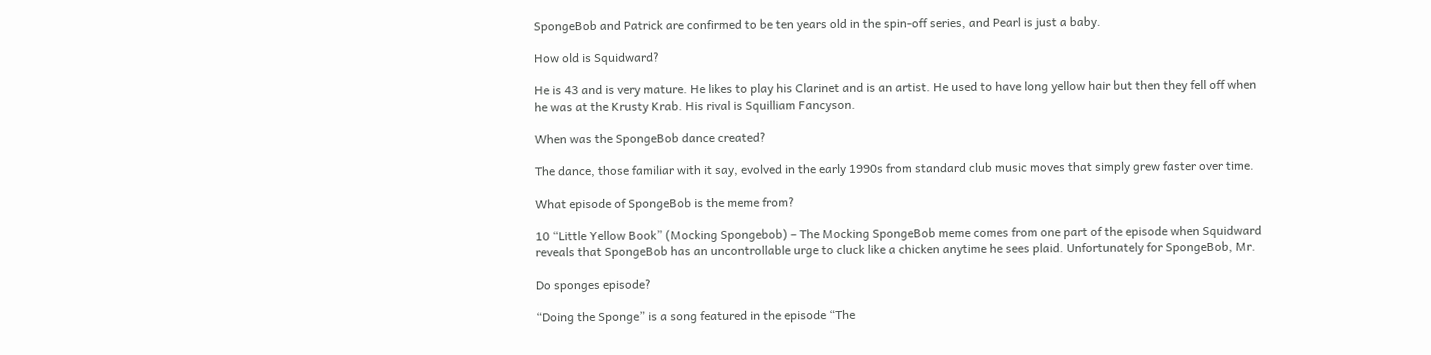SpongeBob and Patrick are confirmed to be ten years old in the spin-off series, and Pearl is just a baby.

How old is Squidward?

He is 43 and is very mature. He likes to play his Clarinet and is an artist. He used to have long yellow hair but then they fell off when he was at the Krusty Krab. His rival is Squilliam Fancyson.

When was the SpongeBob dance created?

The dance, those familiar with it say, evolved in the early 1990s from standard club music moves that simply grew faster over time.

What episode of SpongeBob is the meme from?

10 “Little Yellow Book” (Mocking Spongebob) – The Mocking SpongeBob meme comes from one part of the episode when Squidward reveals that SpongeBob has an uncontrollable urge to cluck like a chicken anytime he sees plaid. Unfortunately for SpongeBob, Mr.

Do sponges episode?

“Doing the Sponge” is a song featured in the episode “The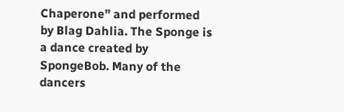Chaperone” and performed by Blag Dahlia. The Sponge is a dance created by SpongeBob. Many of the dancers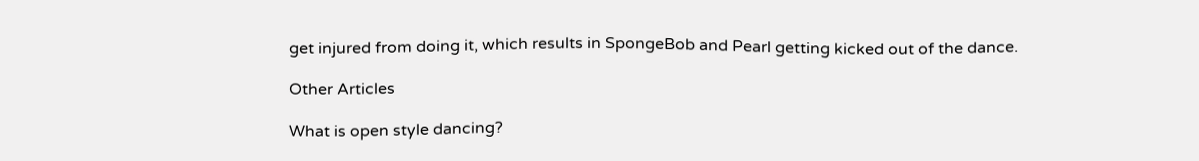get injured from doing it, which results in SpongeBob and Pearl getting kicked out of the dance.

Other Articles

What is open style dancing?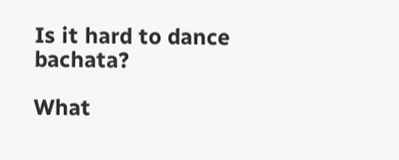Is it hard to dance bachata?

What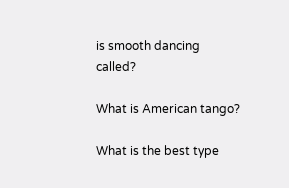is smooth dancing called?

What is American tango?

What is the best type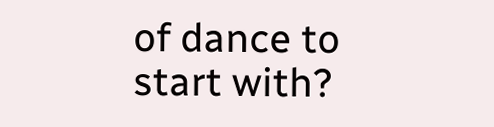of dance to start with?